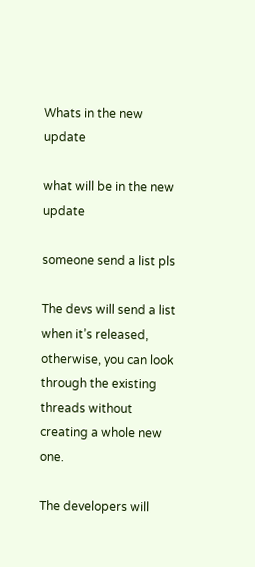Whats in the new update

what will be in the new update

someone send a list pls

The devs will send a list when it’s released, otherwise, you can look through the existing threads without creating a whole new one.

The developers will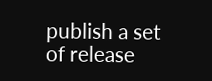publish a set of release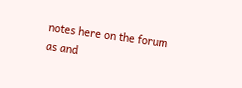notes here on the forum as and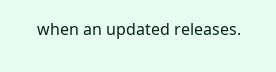when an updated releases.